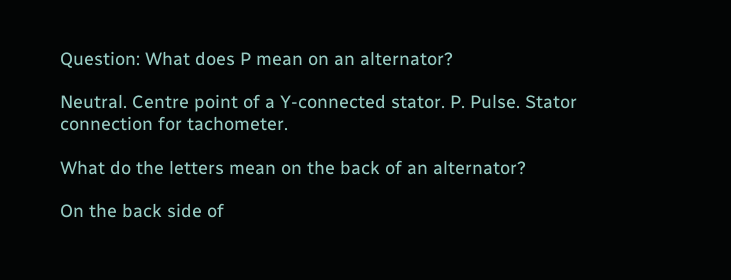Question: What does P mean on an alternator?

Neutral. Centre point of a Y-connected stator. P. Pulse. Stator connection for tachometer.

What do the letters mean on the back of an alternator?

On the back side of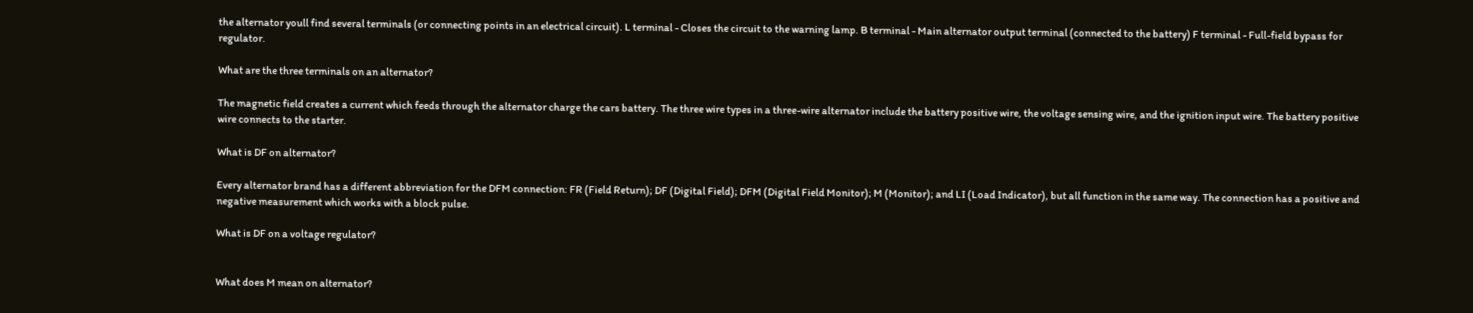the alternator youll find several terminals (or connecting points in an electrical circuit). L terminal - Closes the circuit to the warning lamp. B terminal - Main alternator output terminal (connected to the battery) F terminal - Full-field bypass for regulator.

What are the three terminals on an alternator?

The magnetic field creates a current which feeds through the alternator charge the cars battery. The three wire types in a three-wire alternator include the battery positive wire, the voltage sensing wire, and the ignition input wire. The battery positive wire connects to the starter.

What is DF on alternator?

Every alternator brand has a different abbreviation for the DFM connection: FR (Field Return); DF (Digital Field); DFM (Digital Field Monitor); M (Monitor); and LI (Load Indicator), but all function in the same way. The connection has a positive and negative measurement which works with a block pulse.

What is DF on a voltage regulator?


What does M mean on alternator?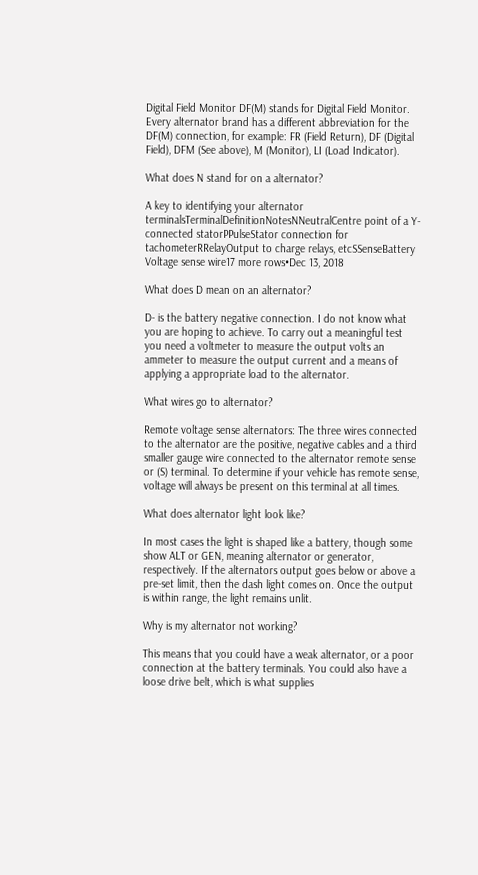Digital Field Monitor DF(M) stands for Digital Field Monitor. Every alternator brand has a different abbreviation for the DF(M) connection, for example: FR (Field Return), DF (Digital Field), DFM (See above), M (Monitor), LI (Load Indicator).

What does N stand for on a alternator?

A key to identifying your alternator terminalsTerminalDefinitionNotesNNeutralCentre point of a Y-connected statorPPulseStator connection for tachometerRRelayOutput to charge relays, etcSSenseBattery Voltage sense wire17 more rows•Dec 13, 2018

What does D mean on an alternator?

D- is the battery negative connection. I do not know what you are hoping to achieve. To carry out a meaningful test you need a voltmeter to measure the output volts an ammeter to measure the output current and a means of applying a appropriate load to the alternator.

What wires go to alternator?

Remote voltage sense alternators: The three wires connected to the alternator are the positive, negative cables and a third smaller gauge wire connected to the alternator remote sense or (S) terminal. To determine if your vehicle has remote sense, voltage will always be present on this terminal at all times.

What does alternator light look like?

In most cases the light is shaped like a battery, though some show ALT or GEN, meaning alternator or generator, respectively. If the alternators output goes below or above a pre-set limit, then the dash light comes on. Once the output is within range, the light remains unlit.

Why is my alternator not working?

This means that you could have a weak alternator, or a poor connection at the battery terminals. You could also have a loose drive belt, which is what supplies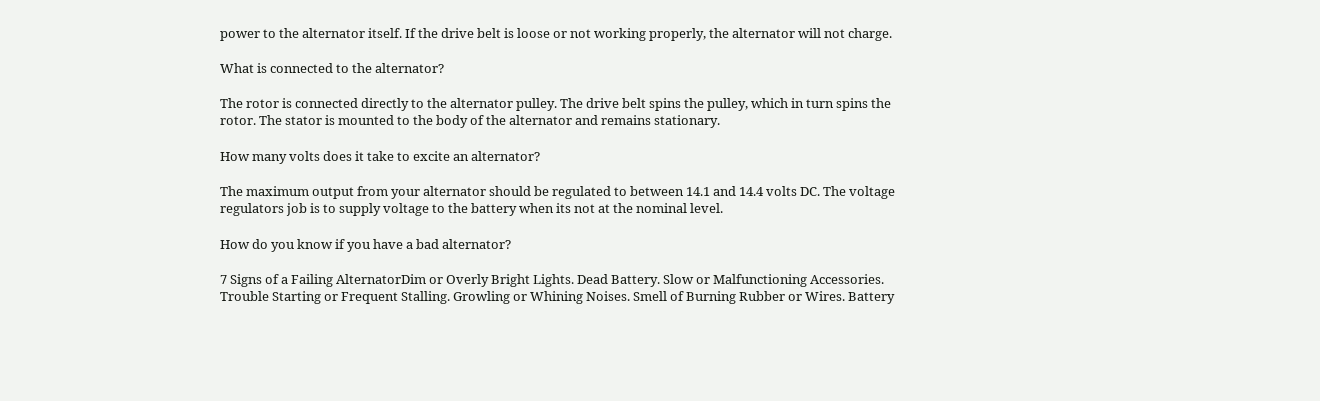power to the alternator itself. If the drive belt is loose or not working properly, the alternator will not charge.

What is connected to the alternator?

The rotor is connected directly to the alternator pulley. The drive belt spins the pulley, which in turn spins the rotor. The stator is mounted to the body of the alternator and remains stationary.

How many volts does it take to excite an alternator?

The maximum output from your alternator should be regulated to between 14.1 and 14.4 volts DC. The voltage regulators job is to supply voltage to the battery when its not at the nominal level.

How do you know if you have a bad alternator?

7 Signs of a Failing AlternatorDim or Overly Bright Lights. Dead Battery. Slow or Malfunctioning Accessories. Trouble Starting or Frequent Stalling. Growling or Whining Noises. Smell of Burning Rubber or Wires. Battery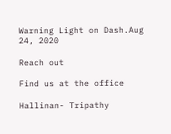Warning Light on Dash.Aug 24, 2020

Reach out

Find us at the office

Hallinan- Tripathy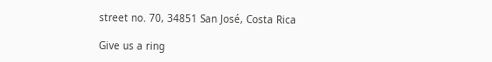street no. 70, 34851 San José, Costa Rica

Give us a ring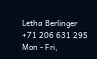Letha Berlinger
+71 206 631 295
Mon - Fri,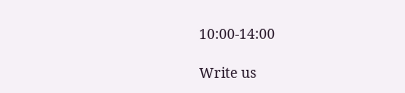10:00-14:00

Write us